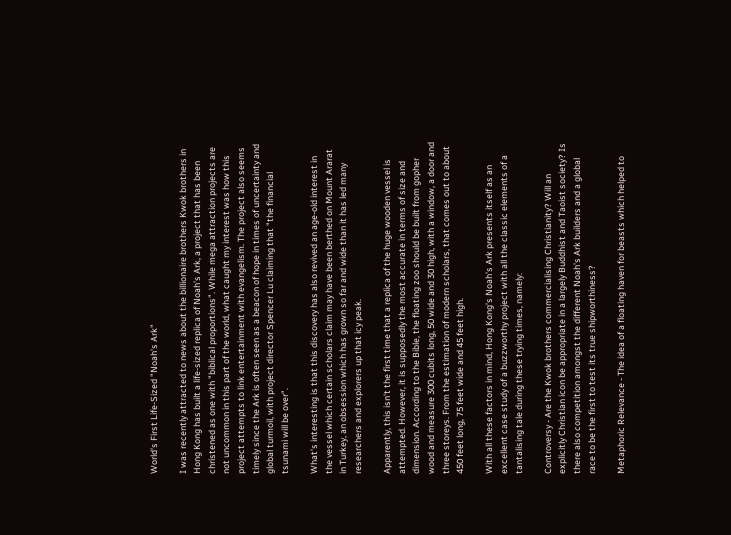World's First Life-Sized "Noah's Ark"

I was recently attracted to news about the billionaire brothers Kwok brothers in Hong Kong has built a life-sized replica of Noah's Ark, a project that has been christened as one with "biblical proportions". While mega attraction projects are not uncommon in this part of the world, what caught my interest was how this project attempts to link entertainment with evangelism. The project also seems timely since the Ark is often seen as a beacon of hope in times of uncertainty and global turmoil, with project director Spencer Lu claiming that "the financial tsunami will be over".

What's interesting is that this discovery has also revived an age-old interest in the vessel which certain scholars claim may have been berthed on Mount Ararat in Turkey, an obsession which has grown so far and wide than it has led many researchers and explorers up that icy peak.

Apparently, this isn't the first time that a replica of the huge wooden vessel is attempted. However, it is supposedly the most accurate in terms of size and dimension. According to the Bible, the floating zoo should be built from gopher wood and measure 300 cubits long, 50 wide and 30 high, with a window, a door and three storeys. From the estimation of modern scholars, that comes out to about 450 feet long, 75 feet wide and 45 feet high.

With all these factors in mind, Hong Kong's Noah's Ark presents itself as an excellent case study of a buzzworthy project with all the classic elements of a tantalising tale during these trying times, namely:

Controversy - Are the Kwok brothers commercialising Christianity? Will an explicitly Christian icon be appropriate in a largely Buddhist and Taoist society? Is there also competition amongst the different Noah's Ark builders and a global race to be the first to test its true shipworthiness?

Metaphoric Relevance - The idea of a floating haven for beasts which helped to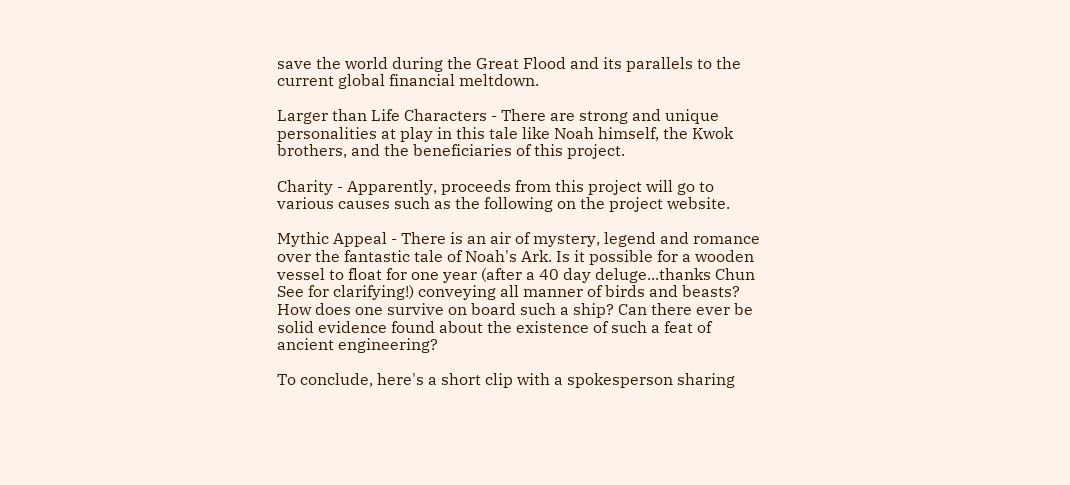save the world during the Great Flood and its parallels to the current global financial meltdown.

Larger than Life Characters - There are strong and unique personalities at play in this tale like Noah himself, the Kwok brothers, and the beneficiaries of this project.

Charity - Apparently, proceeds from this project will go to various causes such as the following on the project website.

Mythic Appeal - There is an air of mystery, legend and romance over the fantastic tale of Noah's Ark. Is it possible for a wooden vessel to float for one year (after a 40 day deluge...thanks Chun See for clarifying!) conveying all manner of birds and beasts? How does one survive on board such a ship? Can there ever be solid evidence found about the existence of such a feat of ancient engineering?

To conclude, here's a short clip with a spokesperson sharing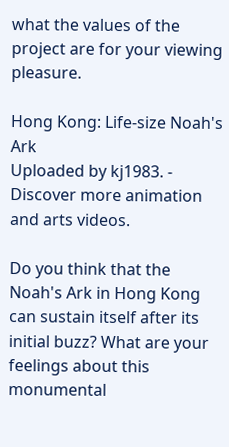what the values of the project are for your viewing pleasure.

Hong Kong: Life-size Noah's Ark
Uploaded by kj1983. - Discover more animation and arts videos.

Do you think that the Noah's Ark in Hong Kong can sustain itself after its initial buzz? What are your feelings about this monumental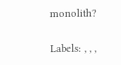monolith?

Labels: , , ,